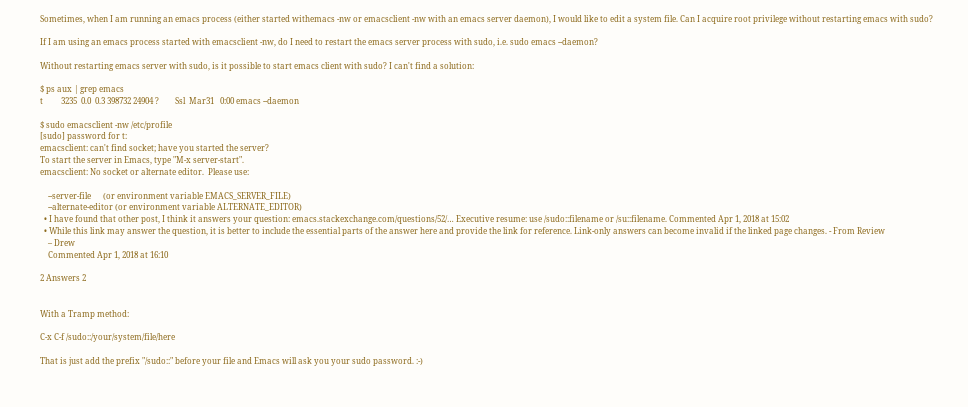Sometimes, when I am running an emacs process (either started withemacs -nw or emacsclient -nw with an emacs server daemon), I would like to edit a system file. Can I acquire root privilege without restarting emacs with sudo?

If I am using an emacs process started with emacsclient -nw, do I need to restart the emacs server process with sudo, i.e. sudo emacs --daemon?

Without restarting emacs server with sudo, is it possible to start emacs client with sudo? I can't find a solution:

$ ps aux | grep emacs
t         3235  0.0  0.3 398732 24904 ?        Ssl  Mar31   0:00 emacs --daemon

$ sudo emacsclient -nw /etc/profile
[sudo] password for t:
emacsclient: can't find socket; have you started the server?
To start the server in Emacs, type "M-x server-start".
emacsclient: No socket or alternate editor.  Please use:

    --server-file      (or environment variable EMACS_SERVER_FILE)
    --alternate-editor (or environment variable ALTERNATE_EDITOR)
  • I have found that other post, I think it answers your question: emacs.stackexchange.com/questions/52/… Executive resume: use /sudo::filename or /su::filename. Commented Apr 1, 2018 at 15:02
  • While this link may answer the question, it is better to include the essential parts of the answer here and provide the link for reference. Link-only answers can become invalid if the linked page changes. - From Review
    – Drew
    Commented Apr 1, 2018 at 16:10

2 Answers 2


With a Tramp method:

C-x C-f /sudo::/your/system/file/here

That is just add the prefix "/sudo::" before your file and Emacs will ask you your sudo password. :-)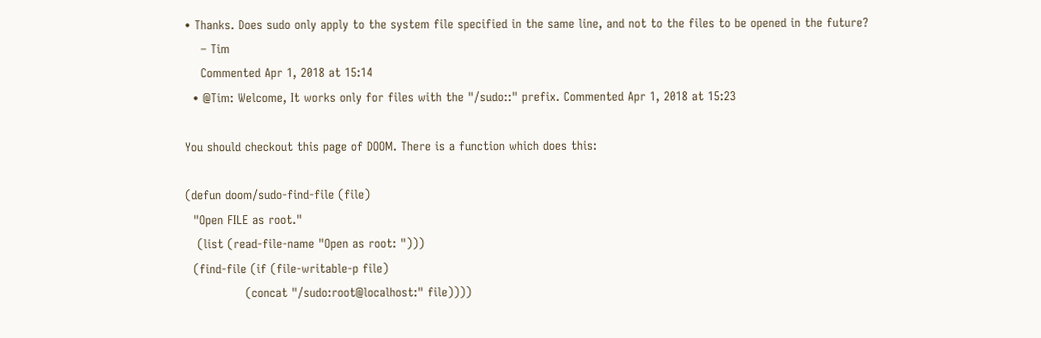• Thanks. Does sudo only apply to the system file specified in the same line, and not to the files to be opened in the future?
    – Tim
    Commented Apr 1, 2018 at 15:14
  • @Tim: Welcome, It works only for files with the "/sudo::" prefix. Commented Apr 1, 2018 at 15:23

You should checkout this page of DOOM. There is a function which does this:

(defun doom/sudo-find-file (file)
  "Open FILE as root."
   (list (read-file-name "Open as root: ")))
  (find-file (if (file-writable-p file)
               (concat "/sudo:root@localhost:" file))))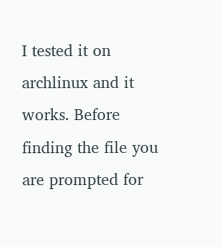I tested it on archlinux and it works. Before finding the file you are prompted for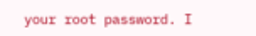your root password. I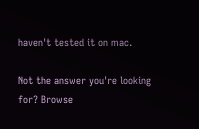haven't tested it on mac.

Not the answer you're looking for? Browse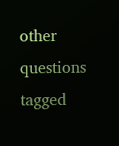other questions tagged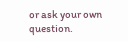or ask your own question.